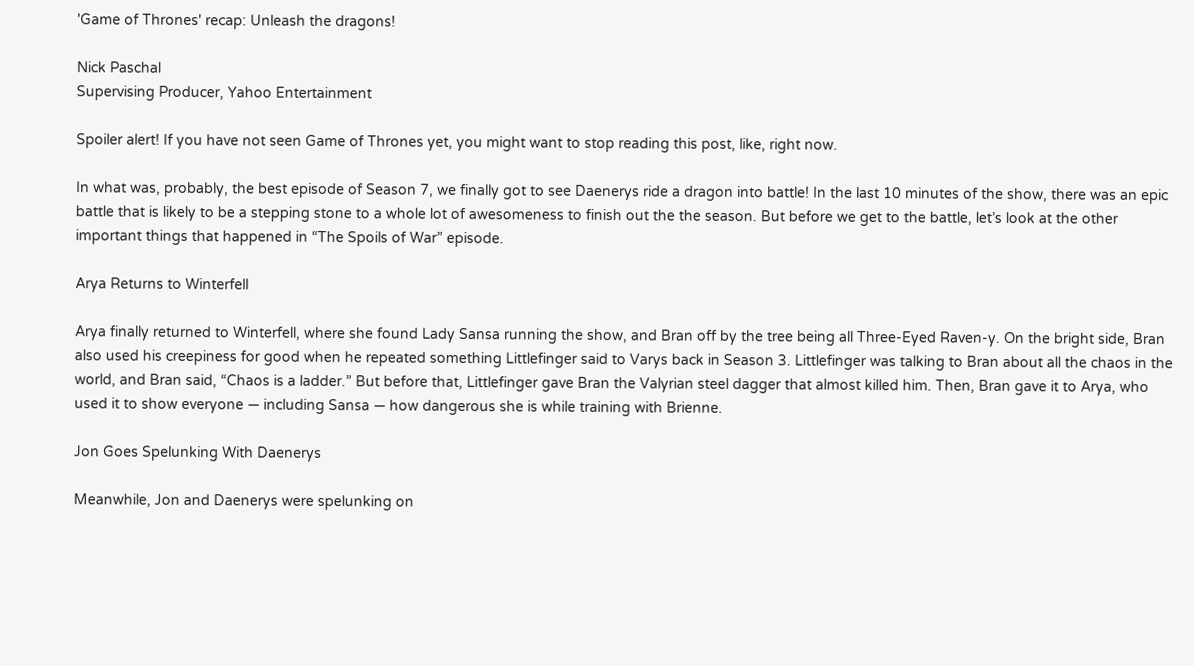'Game of Thrones' recap: Unleash the dragons!

Nick Paschal
Supervising Producer, Yahoo Entertainment

Spoiler alert! If you have not seen Game of Thrones yet, you might want to stop reading this post, like, right now.

In what was, probably, the best episode of Season 7, we finally got to see Daenerys ride a dragon into battle! In the last 10 minutes of the show, there was an epic battle that is likely to be a stepping stone to a whole lot of awesomeness to finish out the the season. But before we get to the battle, let’s look at the other important things that happened in “The Spoils of War” episode.

Arya Returns to Winterfell

Arya finally returned to Winterfell, where she found Lady Sansa running the show, and Bran off by the tree being all Three-Eyed Raven-y. On the bright side, Bran also used his creepiness for good when he repeated something Littlefinger said to Varys back in Season 3. Littlefinger was talking to Bran about all the chaos in the world, and Bran said, “Chaos is a ladder.” But before that, Littlefinger gave Bran the Valyrian steel dagger that almost killed him. Then, Bran gave it to Arya, who used it to show everyone — including Sansa — how dangerous she is while training with Brienne.

Jon Goes Spelunking With Daenerys

Meanwhile, Jon and Daenerys were spelunking on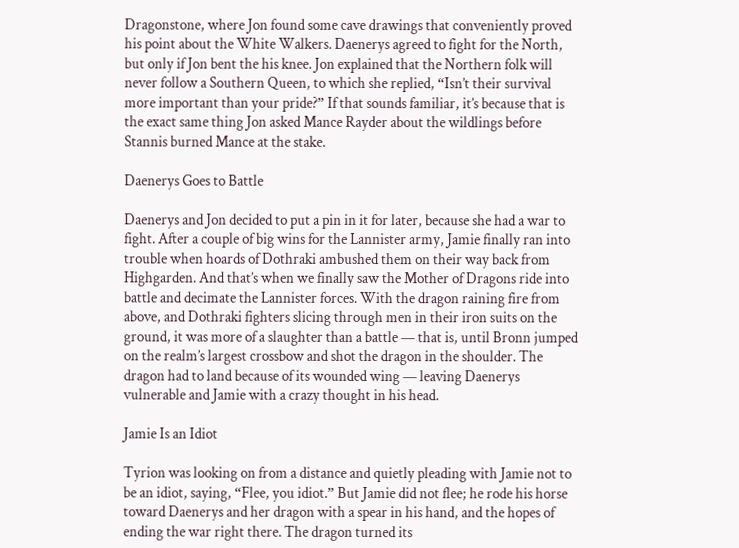Dragonstone, where Jon found some cave drawings that conveniently proved his point about the White Walkers. Daenerys agreed to fight for the North, but only if Jon bent the his knee. Jon explained that the Northern folk will never follow a Southern Queen, to which she replied, “Isn’t their survival more important than your pride?” If that sounds familiar, it’s because that is the exact same thing Jon asked Mance Rayder about the wildlings before Stannis burned Mance at the stake.

Daenerys Goes to Battle

Daenerys and Jon decided to put a pin in it for later, because she had a war to fight. After a couple of big wins for the Lannister army, Jamie finally ran into trouble when hoards of Dothraki ambushed them on their way back from Highgarden. And that’s when we finally saw the Mother of Dragons ride into battle and decimate the Lannister forces. With the dragon raining fire from above, and Dothraki fighters slicing through men in their iron suits on the ground, it was more of a slaughter than a battle — that is, until Bronn jumped on the realm’s largest crossbow and shot the dragon in the shoulder. The dragon had to land because of its wounded wing — leaving Daenerys vulnerable and Jamie with a crazy thought in his head.

Jamie Is an Idiot

Tyrion was looking on from a distance and quietly pleading with Jamie not to be an idiot, saying, “Flee, you idiot.” But Jamie did not flee; he rode his horse toward Daenerys and her dragon with a spear in his hand, and the hopes of ending the war right there. The dragon turned its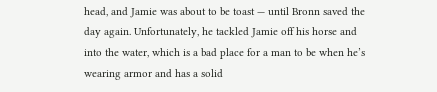head, and Jamie was about to be toast — until Bronn saved the day again. Unfortunately, he tackled Jamie off his horse and into the water, which is a bad place for a man to be when he’s wearing armor and has a solid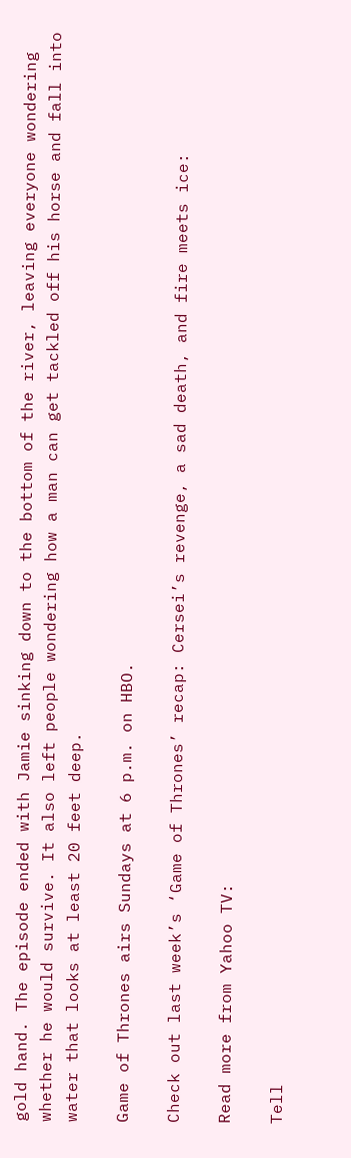gold hand. The episode ended with Jamie sinking down to the bottom of the river, leaving everyone wondering whether he would survive. It also left people wondering how a man can get tackled off his horse and fall into water that looks at least 20 feet deep.

Game of Thrones airs Sundays at 6 p.m. on HBO.

Check out last week’s ‘Game of Thrones’ recap: Cersei’s revenge, a sad death, and fire meets ice:

Read more from Yahoo TV:

Tell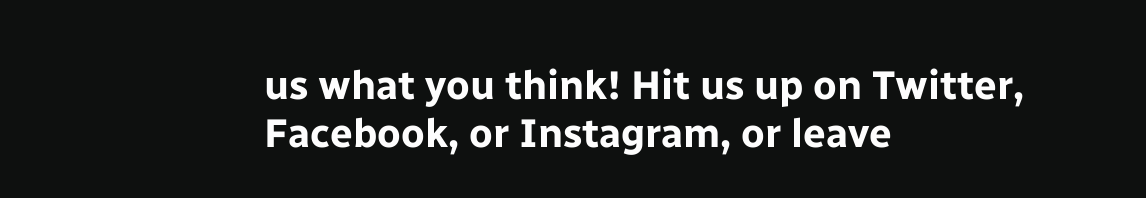us what you think! Hit us up on Twitter, Facebook, or Instagram, or leave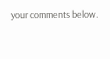your comments below.